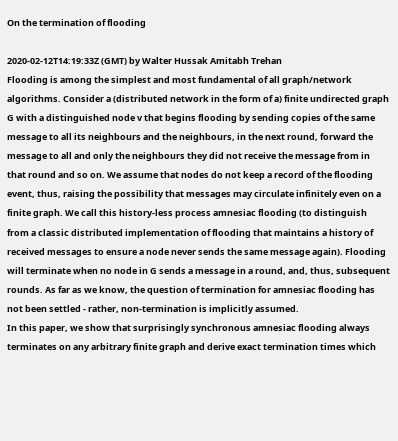On the termination of flooding

2020-02-12T14:19:33Z (GMT) by Walter Hussak Amitabh Trehan
Flooding is among the simplest and most fundamental of all graph/network algorithms. Consider a (distributed network in the form of a) finite undirected graph G with a distinguished node v that begins flooding by sending copies of the same message to all its neighbours and the neighbours, in the next round, forward the message to all and only the neighbours they did not receive the message from in that round and so on. We assume that nodes do not keep a record of the flooding event, thus, raising the possibility that messages may circulate infinitely even on a finite graph. We call this history-less process amnesiac flooding (to distinguish from a classic distributed implementation of flooding that maintains a history of received messages to ensure a node never sends the same message again). Flooding will terminate when no node in G sends a message in a round, and, thus, subsequent rounds. As far as we know, the question of termination for amnesiac flooding has not been settled - rather, non-termination is implicitly assumed.
In this paper, we show that surprisingly synchronous amnesiac flooding always terminates on any arbitrary finite graph and derive exact termination times which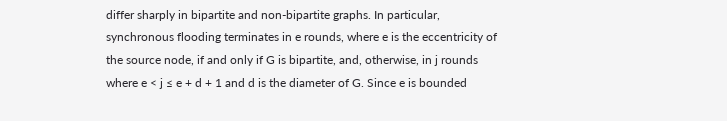differ sharply in bipartite and non-bipartite graphs. In particular, synchronous flooding terminates in e rounds, where e is the eccentricity of the source node, if and only if G is bipartite, and, otherwise, in j rounds where e < j ≤ e + d + 1 and d is the diameter of G. Since e is bounded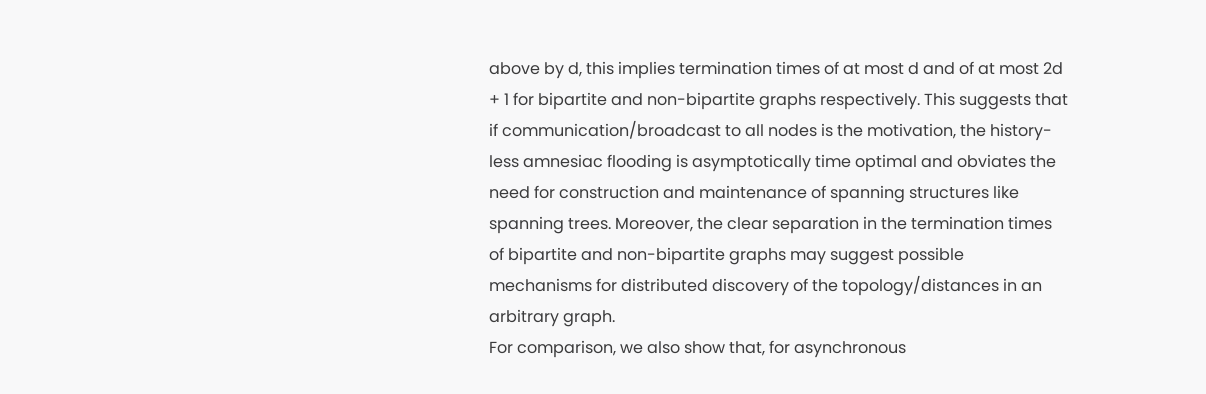above by d, this implies termination times of at most d and of at most 2d + 1 for bipartite and non-bipartite graphs respectively. This suggests that if communication/broadcast to all nodes is the motivation, the history-less amnesiac flooding is asymptotically time optimal and obviates the need for construction and maintenance of spanning structures like spanning trees. Moreover, the clear separation in the termination times of bipartite and non-bipartite graphs may suggest possible mechanisms for distributed discovery of the topology/distances in an arbitrary graph.
For comparison, we also show that, for asynchronous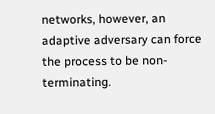networks, however, an adaptive adversary can force the process to be non-terminating.